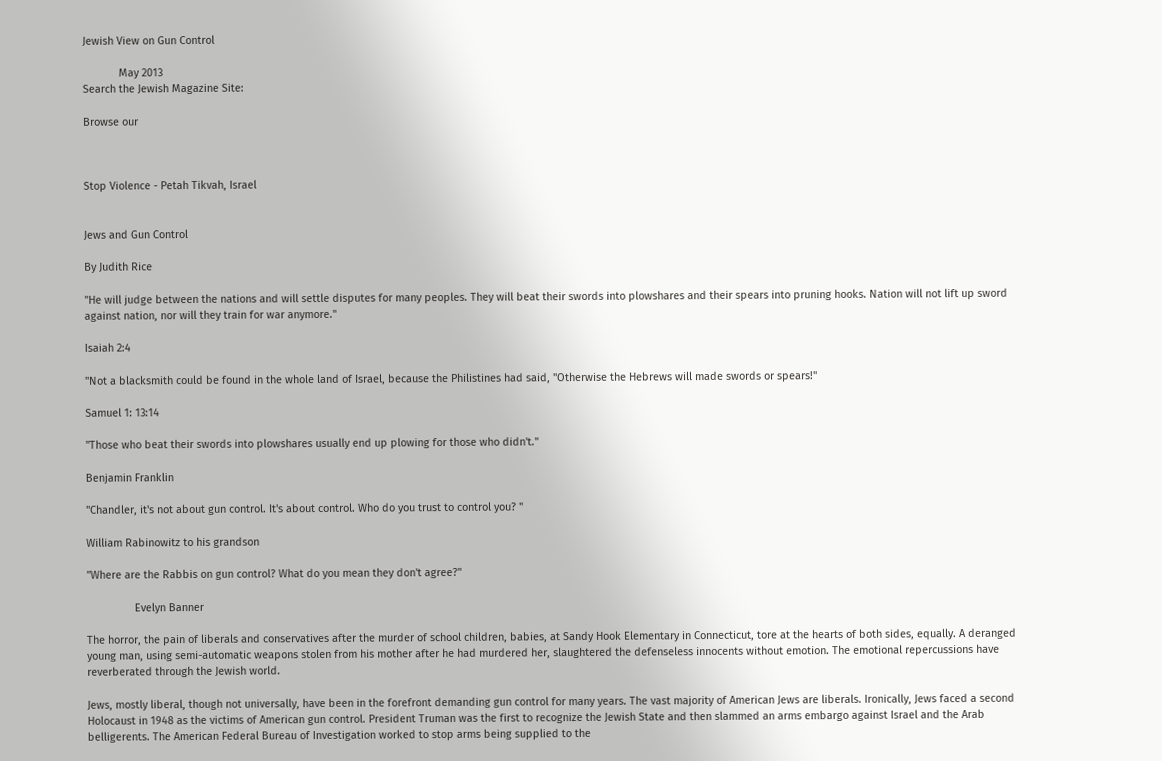Jewish View on Gun Control

            May 2013
Search the Jewish Magazine Site:

Browse our



Stop Violence - Petah Tikvah, Israel


Jews and Gun Control

By Judith Rice

"He will judge between the nations and will settle disputes for many peoples. They will beat their swords into plowshares and their spears into pruning hooks. Nation will not lift up sword against nation, nor will they train for war anymore."

Isaiah 2:4

"Not a blacksmith could be found in the whole land of Israel, because the Philistines had said, "Otherwise the Hebrews will made swords or spears!"

Samuel 1: 13:14

"Those who beat their swords into plowshares usually end up plowing for those who didn't."

Benjamin Franklin

"Chandler, it's not about gun control. It's about control. Who do you trust to control you? "

William Rabinowitz to his grandson

"Where are the Rabbis on gun control? What do you mean they don't agree?"

                Evelyn Banner

The horror, the pain of liberals and conservatives after the murder of school children, babies, at Sandy Hook Elementary in Connecticut, tore at the hearts of both sides, equally. A deranged young man, using semi-automatic weapons stolen from his mother after he had murdered her, slaughtered the defenseless innocents without emotion. The emotional repercussions have reverberated through the Jewish world.

Jews, mostly liberal, though not universally, have been in the forefront demanding gun control for many years. The vast majority of American Jews are liberals. Ironically, Jews faced a second Holocaust in 1948 as the victims of American gun control. President Truman was the first to recognize the Jewish State and then slammed an arms embargo against Israel and the Arab belligerents. The American Federal Bureau of Investigation worked to stop arms being supplied to the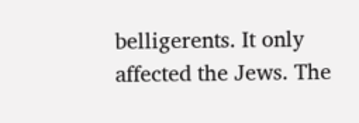belligerents. It only affected the Jews. The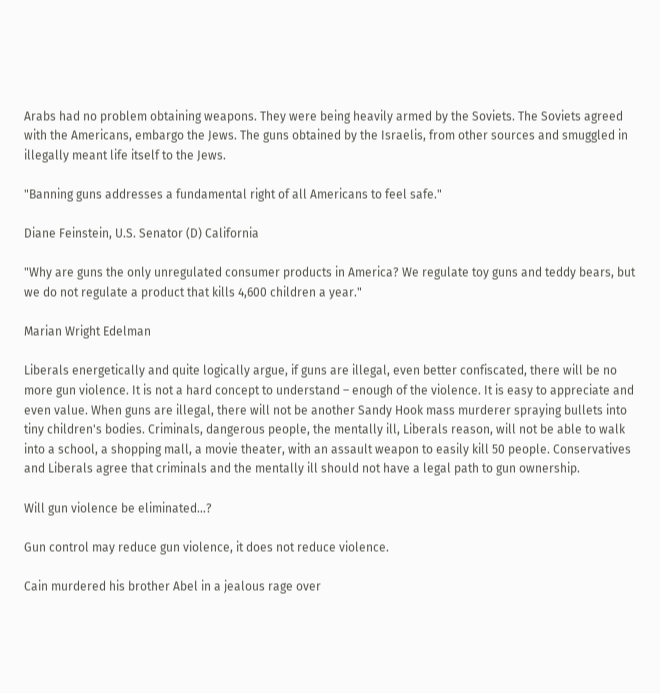Arabs had no problem obtaining weapons. They were being heavily armed by the Soviets. The Soviets agreed with the Americans, embargo the Jews. The guns obtained by the Israelis, from other sources and smuggled in illegally meant life itself to the Jews.

"Banning guns addresses a fundamental right of all Americans to feel safe."

Diane Feinstein, U.S. Senator (D) California

"Why are guns the only unregulated consumer products in America? We regulate toy guns and teddy bears, but we do not regulate a product that kills 4,600 children a year."

Marian Wright Edelman

Liberals energetically and quite logically argue, if guns are illegal, even better confiscated, there will be no more gun violence. It is not a hard concept to understand – enough of the violence. It is easy to appreciate and even value. When guns are illegal, there will not be another Sandy Hook mass murderer spraying bullets into tiny children's bodies. Criminals, dangerous people, the mentally ill, Liberals reason, will not be able to walk into a school, a shopping mall, a movie theater, with an assault weapon to easily kill 50 people. Conservatives and Liberals agree that criminals and the mentally ill should not have a legal path to gun ownership.

Will gun violence be eliminated…?

Gun control may reduce gun violence, it does not reduce violence.

Cain murdered his brother Abel in a jealous rage over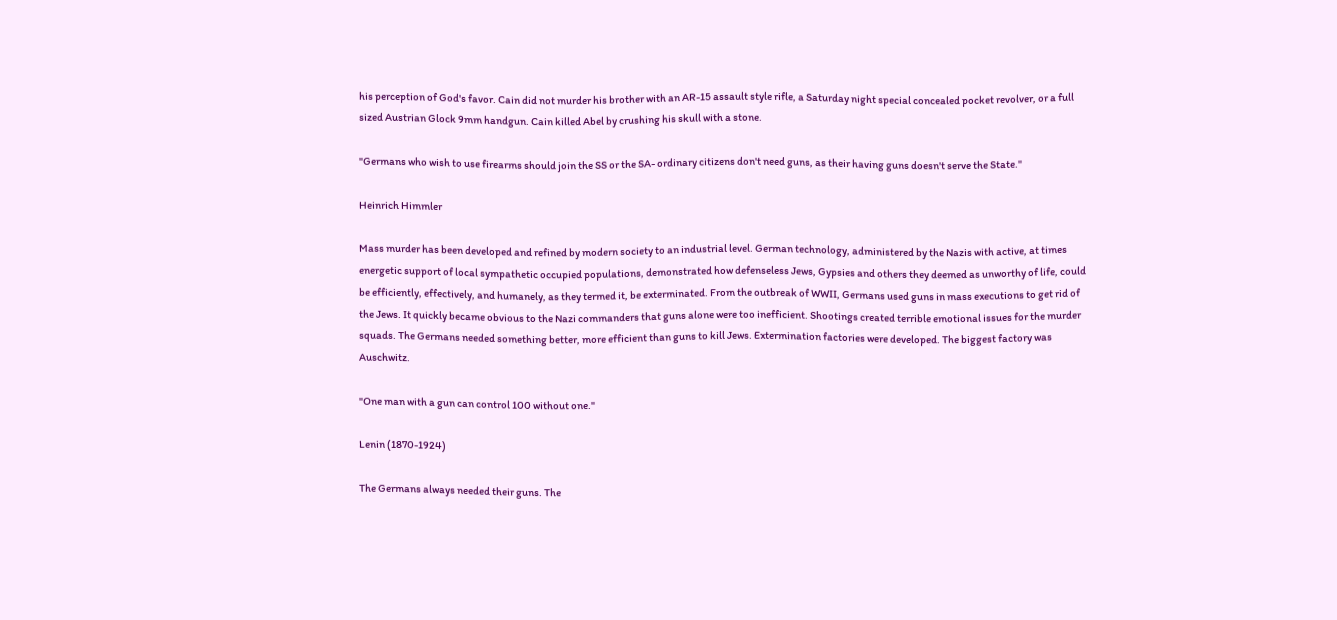his perception of God's favor. Cain did not murder his brother with an AR-15 assault style rifle, a Saturday night special concealed pocket revolver, or a full sized Austrian Glock 9mm handgun. Cain killed Abel by crushing his skull with a stone.

"Germans who wish to use firearms should join the SS or the SA- ordinary citizens don't need guns, as their having guns doesn't serve the State."

Heinrich Himmler

Mass murder has been developed and refined by modern society to an industrial level. German technology, administered by the Nazis with active, at times energetic support of local sympathetic occupied populations, demonstrated how defenseless Jews, Gypsies and others they deemed as unworthy of life, could be efficiently, effectively, and humanely, as they termed it, be exterminated. From the outbreak of WWII, Germans used guns in mass executions to get rid of the Jews. It quickly became obvious to the Nazi commanders that guns alone were too inefficient. Shootings created terrible emotional issues for the murder squads. The Germans needed something better, more efficient than guns to kill Jews. Extermination factories were developed. The biggest factory was Auschwitz.

"One man with a gun can control 100 without one."

Lenin (1870-1924)

The Germans always needed their guns. The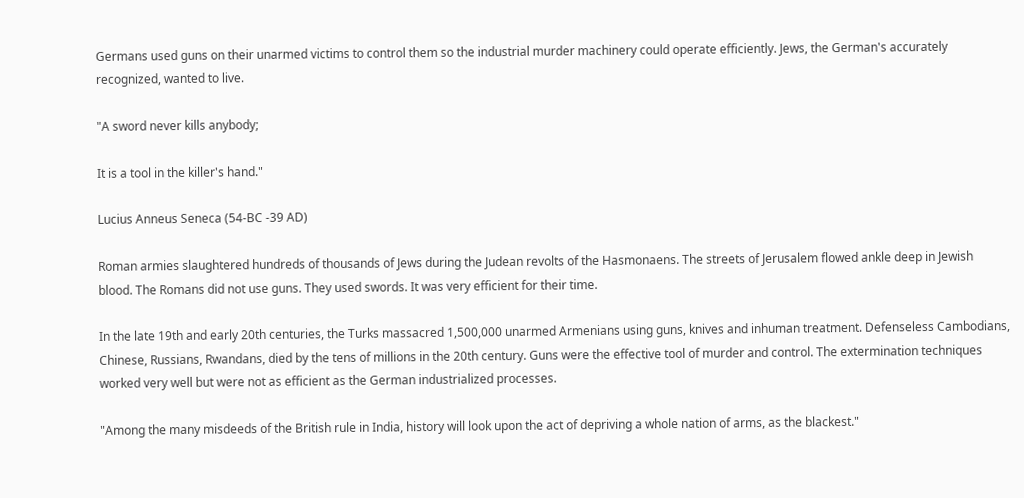Germans used guns on their unarmed victims to control them so the industrial murder machinery could operate efficiently. Jews, the German's accurately recognized, wanted to live.

"A sword never kills anybody;

It is a tool in the killer's hand."

Lucius Anneus Seneca (54-BC -39 AD)

Roman armies slaughtered hundreds of thousands of Jews during the Judean revolts of the Hasmonaens. The streets of Jerusalem flowed ankle deep in Jewish blood. The Romans did not use guns. They used swords. It was very efficient for their time.

In the late 19th and early 20th centuries, the Turks massacred 1,500,000 unarmed Armenians using guns, knives and inhuman treatment. Defenseless Cambodians, Chinese, Russians, Rwandans, died by the tens of millions in the 20th century. Guns were the effective tool of murder and control. The extermination techniques worked very well but were not as efficient as the German industrialized processes.

"Among the many misdeeds of the British rule in India, history will look upon the act of depriving a whole nation of arms, as the blackest."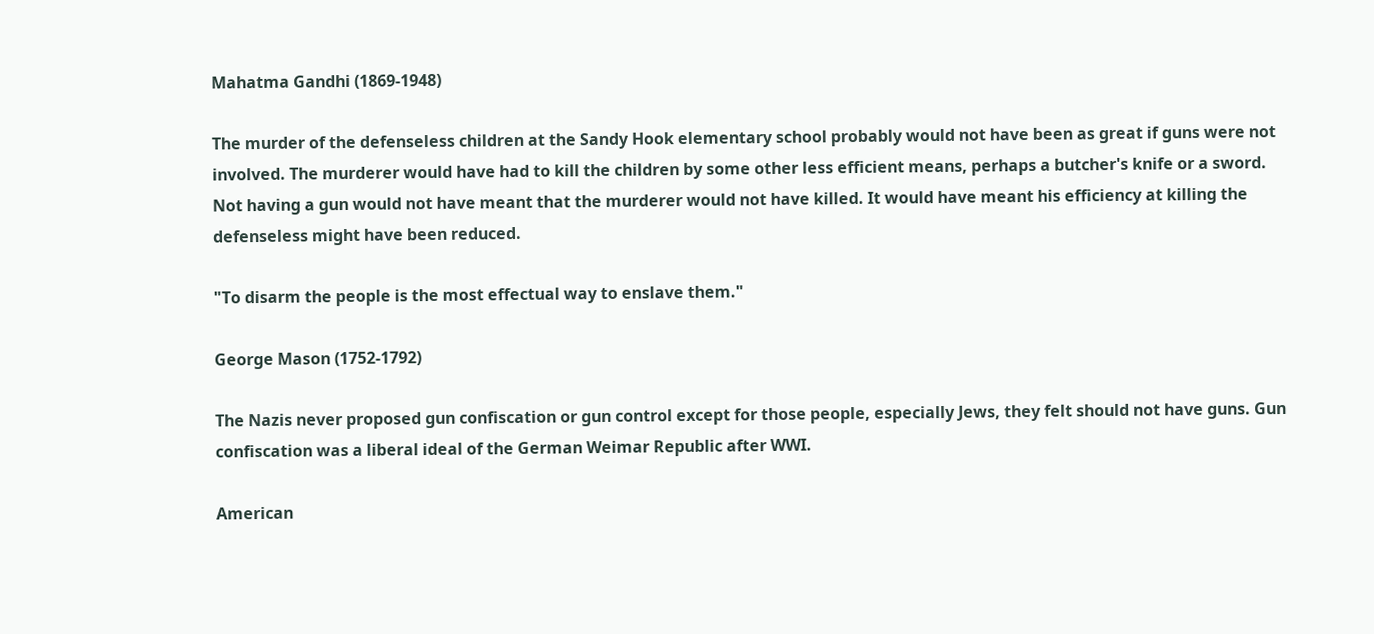Mahatma Gandhi (1869-1948)

The murder of the defenseless children at the Sandy Hook elementary school probably would not have been as great if guns were not involved. The murderer would have had to kill the children by some other less efficient means, perhaps a butcher's knife or a sword. Not having a gun would not have meant that the murderer would not have killed. It would have meant his efficiency at killing the defenseless might have been reduced.

"To disarm the people is the most effectual way to enslave them."

George Mason (1752-1792)

The Nazis never proposed gun confiscation or gun control except for those people, especially Jews, they felt should not have guns. Gun confiscation was a liberal ideal of the German Weimar Republic after WWI.

American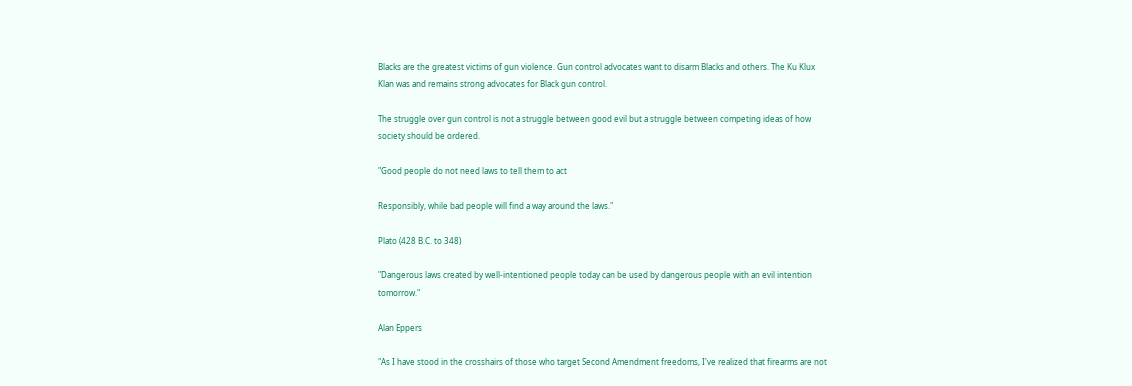Blacks are the greatest victims of gun violence. Gun control advocates want to disarm Blacks and others. The Ku Klux Klan was and remains strong advocates for Black gun control.

The struggle over gun control is not a struggle between good evil but a struggle between competing ideas of how society should be ordered.

"Good people do not need laws to tell them to act

Responsibly, while bad people will find a way around the laws."

Plato (428 B.C. to 348)

"Dangerous laws created by well-intentioned people today can be used by dangerous people with an evil intention tomorrow."

Alan Eppers

"As I have stood in the crosshairs of those who target Second Amendment freedoms, I've realized that firearms are not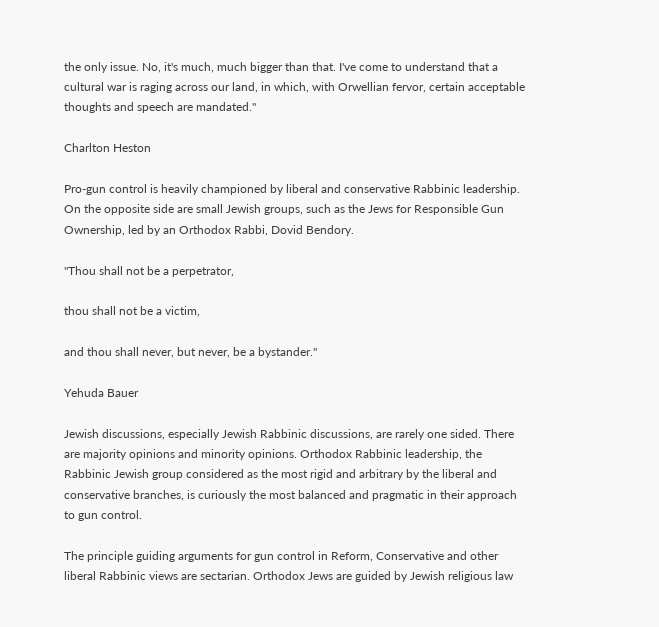the only issue. No, it's much, much bigger than that. I've come to understand that a cultural war is raging across our land, in which, with Orwellian fervor, certain acceptable thoughts and speech are mandated."

Charlton Heston

Pro-gun control is heavily championed by liberal and conservative Rabbinic leadership. On the opposite side are small Jewish groups, such as the Jews for Responsible Gun Ownership, led by an Orthodox Rabbi, Dovid Bendory.

"Thou shall not be a perpetrator,

thou shall not be a victim,

and thou shall never, but never, be a bystander."

Yehuda Bauer

Jewish discussions, especially Jewish Rabbinic discussions, are rarely one sided. There are majority opinions and minority opinions. Orthodox Rabbinic leadership, the Rabbinic Jewish group considered as the most rigid and arbitrary by the liberal and conservative branches, is curiously the most balanced and pragmatic in their approach to gun control.

The principle guiding arguments for gun control in Reform, Conservative and other liberal Rabbinic views are sectarian. Orthodox Jews are guided by Jewish religious law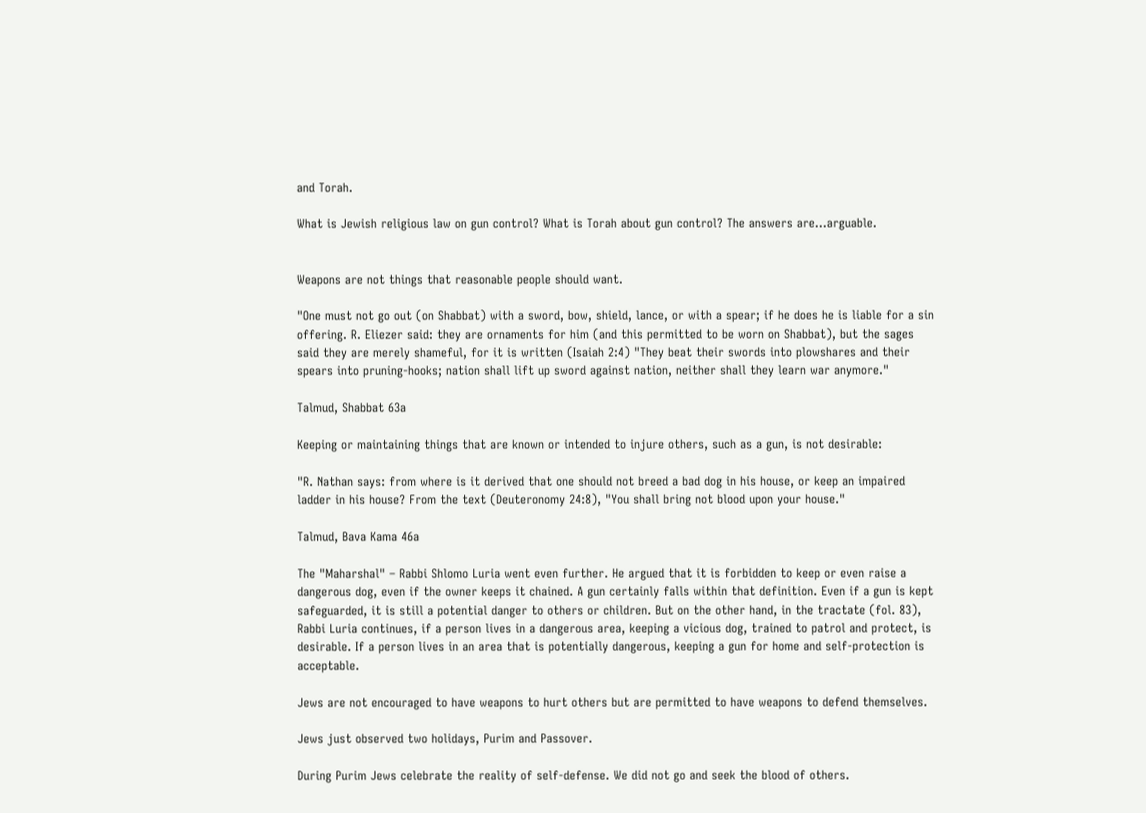and Torah.

What is Jewish religious law on gun control? What is Torah about gun control? The answers are…arguable.


Weapons are not things that reasonable people should want.

"One must not go out (on Shabbat) with a sword, bow, shield, lance, or with a spear; if he does he is liable for a sin offering. R. Eliezer said: they are ornaments for him (and this permitted to be worn on Shabbat), but the sages said they are merely shameful, for it is written (Isaiah 2:4) "They beat their swords into plowshares and their spears into pruning-hooks; nation shall lift up sword against nation, neither shall they learn war anymore."

Talmud, Shabbat 63a

Keeping or maintaining things that are known or intended to injure others, such as a gun, is not desirable:

"R. Nathan says: from where is it derived that one should not breed a bad dog in his house, or keep an impaired ladder in his house? From the text (Deuteronomy 24:8), "You shall bring not blood upon your house."

Talmud, Bava Kama 46a

The "Maharshal" – Rabbi Shlomo Luria went even further. He argued that it is forbidden to keep or even raise a dangerous dog, even if the owner keeps it chained. A gun certainly falls within that definition. Even if a gun is kept safeguarded, it is still a potential danger to others or children. But on the other hand, in the tractate (fol. 83), Rabbi Luria continues, if a person lives in a dangerous area, keeping a vicious dog, trained to patrol and protect, is desirable. If a person lives in an area that is potentially dangerous, keeping a gun for home and self-protection is acceptable.

Jews are not encouraged to have weapons to hurt others but are permitted to have weapons to defend themselves.

Jews just observed two holidays, Purim and Passover.

During Purim Jews celebrate the reality of self-defense. We did not go and seek the blood of others.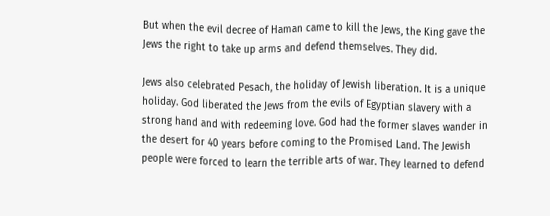But when the evil decree of Haman came to kill the Jews, the King gave the Jews the right to take up arms and defend themselves. They did.

Jews also celebrated Pesach, the holiday of Jewish liberation. It is a unique holiday. God liberated the Jews from the evils of Egyptian slavery with a strong hand and with redeeming love. God had the former slaves wander in the desert for 40 years before coming to the Promised Land. The Jewish people were forced to learn the terrible arts of war. They learned to defend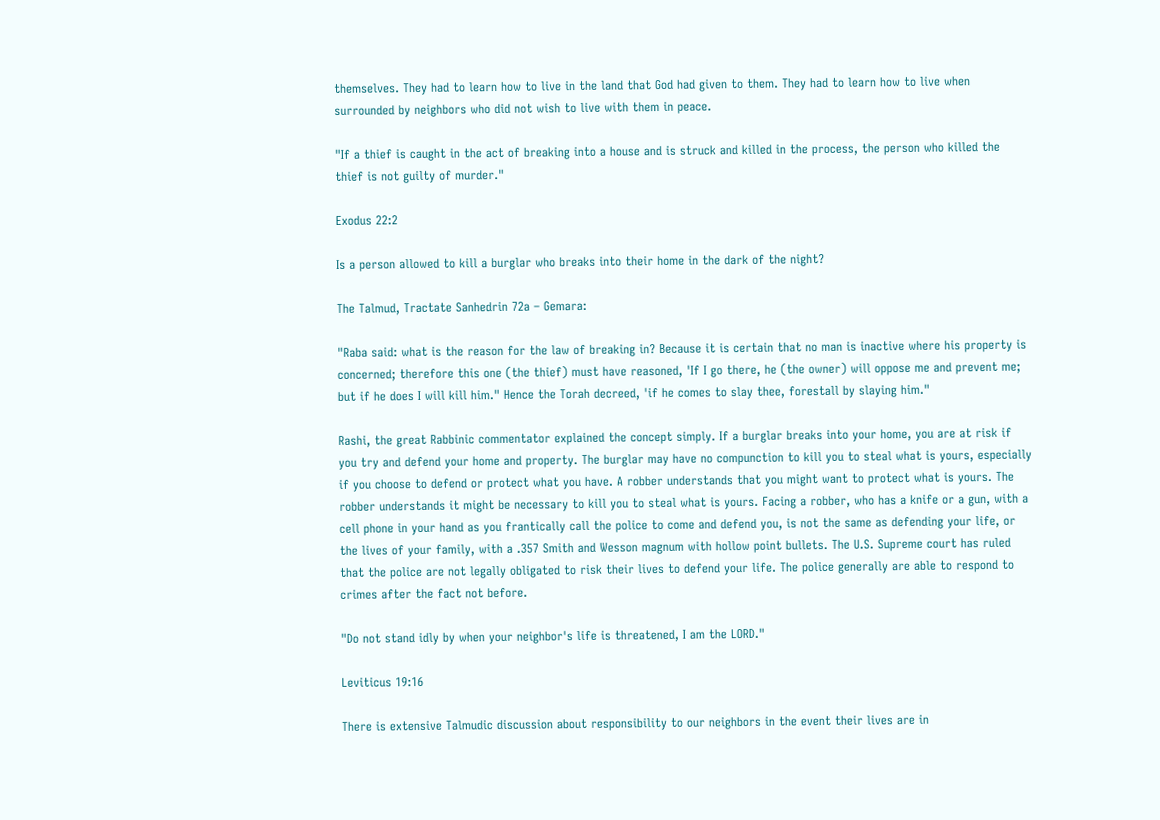themselves. They had to learn how to live in the land that God had given to them. They had to learn how to live when surrounded by neighbors who did not wish to live with them in peace.

"If a thief is caught in the act of breaking into a house and is struck and killed in the process, the person who killed the thief is not guilty of murder."

Exodus 22:2

Is a person allowed to kill a burglar who breaks into their home in the dark of the night?

The Talmud, Tractate Sanhedrin 72a – Gemara:

"Raba said: what is the reason for the law of breaking in? Because it is certain that no man is inactive where his property is concerned; therefore this one (the thief) must have reasoned, 'If I go there, he (the owner) will oppose me and prevent me; but if he does I will kill him." Hence the Torah decreed, 'if he comes to slay thee, forestall by slaying him."

Rashi, the great Rabbinic commentator explained the concept simply. If a burglar breaks into your home, you are at risk if you try and defend your home and property. The burglar may have no compunction to kill you to steal what is yours, especially if you choose to defend or protect what you have. A robber understands that you might want to protect what is yours. The robber understands it might be necessary to kill you to steal what is yours. Facing a robber, who has a knife or a gun, with a cell phone in your hand as you frantically call the police to come and defend you, is not the same as defending your life, or the lives of your family, with a .357 Smith and Wesson magnum with hollow point bullets. The U.S. Supreme court has ruled that the police are not legally obligated to risk their lives to defend your life. The police generally are able to respond to crimes after the fact not before.

"Do not stand idly by when your neighbor's life is threatened, I am the LORD."

Leviticus 19:16

There is extensive Talmudic discussion about responsibility to our neighbors in the event their lives are in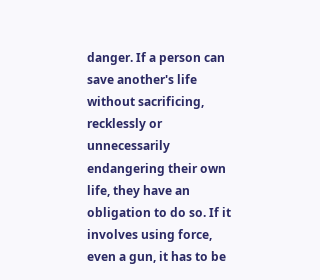danger. If a person can save another's life without sacrificing, recklessly or unnecessarily endangering their own life, they have an obligation to do so. If it involves using force, even a gun, it has to be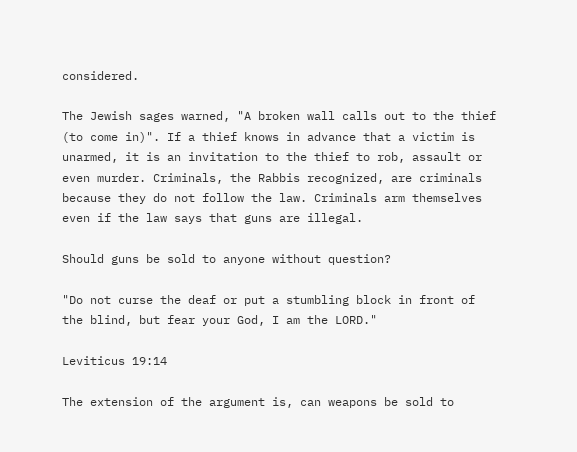considered.

The Jewish sages warned, "A broken wall calls out to the thief (to come in)". If a thief knows in advance that a victim is unarmed, it is an invitation to the thief to rob, assault or even murder. Criminals, the Rabbis recognized, are criminals because they do not follow the law. Criminals arm themselves even if the law says that guns are illegal.

Should guns be sold to anyone without question?

"Do not curse the deaf or put a stumbling block in front of the blind, but fear your God, I am the LORD."

Leviticus 19:14

The extension of the argument is, can weapons be sold to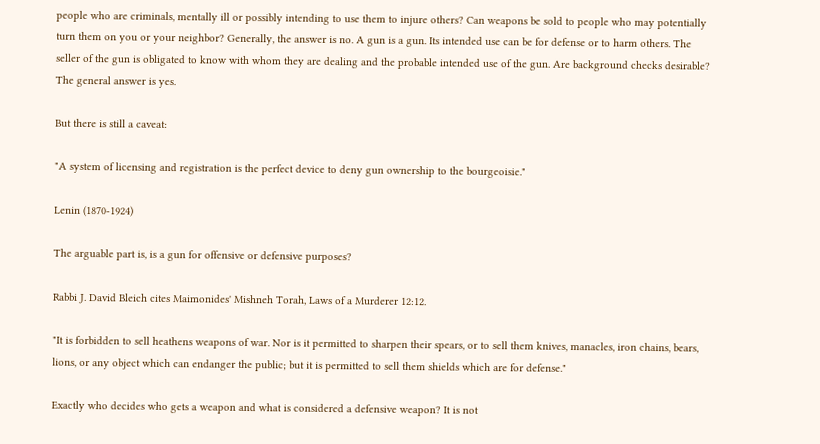people who are criminals, mentally ill or possibly intending to use them to injure others? Can weapons be sold to people who may potentially turn them on you or your neighbor? Generally, the answer is no. A gun is a gun. Its intended use can be for defense or to harm others. The seller of the gun is obligated to know with whom they are dealing and the probable intended use of the gun. Are background checks desirable? The general answer is yes.

But there is still a caveat:

"A system of licensing and registration is the perfect device to deny gun ownership to the bourgeoisie."

Lenin (1870-1924)

The arguable part is, is a gun for offensive or defensive purposes?

Rabbi J. David Bleich cites Maimonides' Mishneh Torah, Laws of a Murderer 12:12.

"It is forbidden to sell heathens weapons of war. Nor is it permitted to sharpen their spears, or to sell them knives, manacles, iron chains, bears, lions, or any object which can endanger the public; but it is permitted to sell them shields which are for defense."

Exactly who decides who gets a weapon and what is considered a defensive weapon? It is not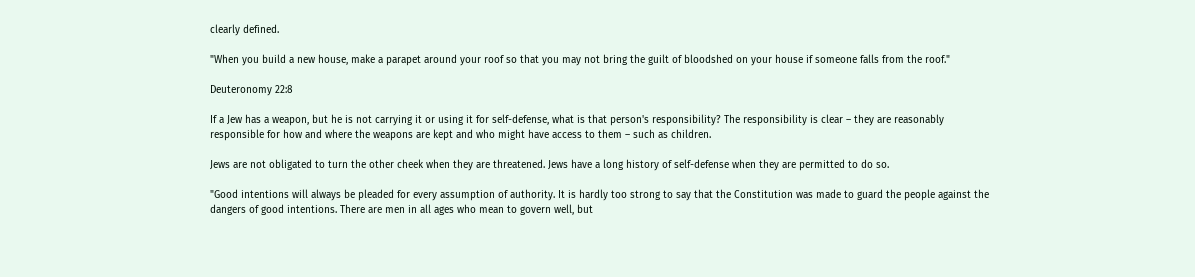clearly defined.

"When you build a new house, make a parapet around your roof so that you may not bring the guilt of bloodshed on your house if someone falls from the roof."

Deuteronomy 22:8

If a Jew has a weapon, but he is not carrying it or using it for self-defense, what is that person's responsibility? The responsibility is clear – they are reasonably responsible for how and where the weapons are kept and who might have access to them – such as children.

Jews are not obligated to turn the other cheek when they are threatened. Jews have a long history of self-defense when they are permitted to do so.

"Good intentions will always be pleaded for every assumption of authority. It is hardly too strong to say that the Constitution was made to guard the people against the dangers of good intentions. There are men in all ages who mean to govern well, but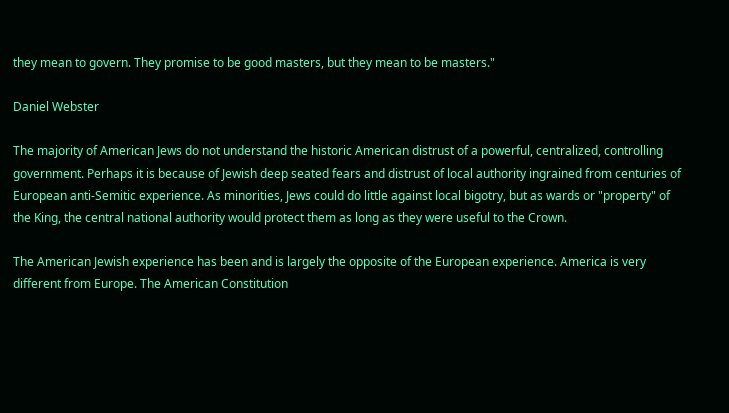they mean to govern. They promise to be good masters, but they mean to be masters."

Daniel Webster

The majority of American Jews do not understand the historic American distrust of a powerful, centralized, controlling government. Perhaps it is because of Jewish deep seated fears and distrust of local authority ingrained from centuries of European anti-Semitic experience. As minorities, Jews could do little against local bigotry, but as wards or "property" of the King, the central national authority would protect them as long as they were useful to the Crown.

The American Jewish experience has been and is largely the opposite of the European experience. America is very different from Europe. The American Constitution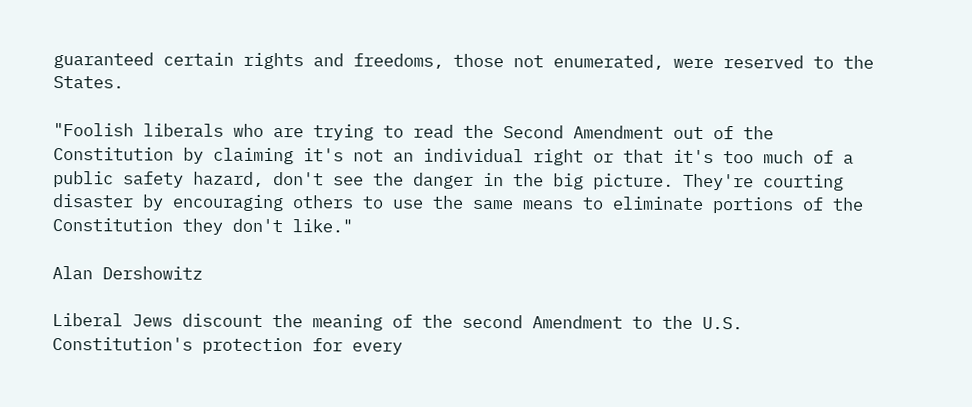guaranteed certain rights and freedoms, those not enumerated, were reserved to the States.

"Foolish liberals who are trying to read the Second Amendment out of the Constitution by claiming it's not an individual right or that it's too much of a public safety hazard, don't see the danger in the big picture. They're courting disaster by encouraging others to use the same means to eliminate portions of the Constitution they don't like."

Alan Dershowitz

Liberal Jews discount the meaning of the second Amendment to the U.S. Constitution's protection for every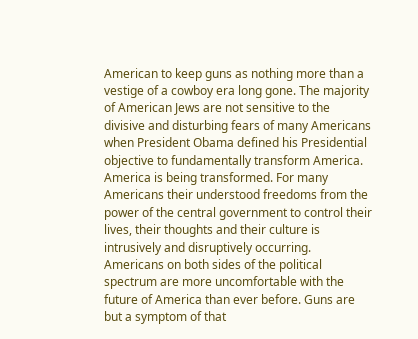American to keep guns as nothing more than a vestige of a cowboy era long gone. The majority of American Jews are not sensitive to the divisive and disturbing fears of many Americans when President Obama defined his Presidential objective to fundamentally transform America. America is being transformed. For many Americans their understood freedoms from the power of the central government to control their lives, their thoughts and their culture is intrusively and disruptively occurring. Americans on both sides of the political spectrum are more uncomfortable with the future of America than ever before. Guns are but a symptom of that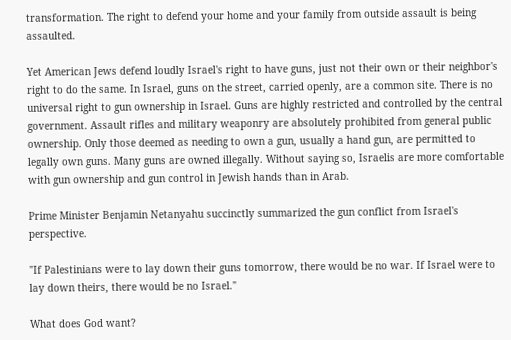transformation. The right to defend your home and your family from outside assault is being assaulted.

Yet American Jews defend loudly Israel's right to have guns, just not their own or their neighbor's right to do the same. In Israel, guns on the street, carried openly, are a common site. There is no universal right to gun ownership in Israel. Guns are highly restricted and controlled by the central government. Assault rifles and military weaponry are absolutely prohibited from general public ownership. Only those deemed as needing to own a gun, usually a hand gun, are permitted to legally own guns. Many guns are owned illegally. Without saying so, Israelis are more comfortable with gun ownership and gun control in Jewish hands than in Arab.

Prime Minister Benjamin Netanyahu succinctly summarized the gun conflict from Israel's perspective.

"If Palestinians were to lay down their guns tomorrow, there would be no war. If Israel were to lay down theirs, there would be no Israel."

What does God want?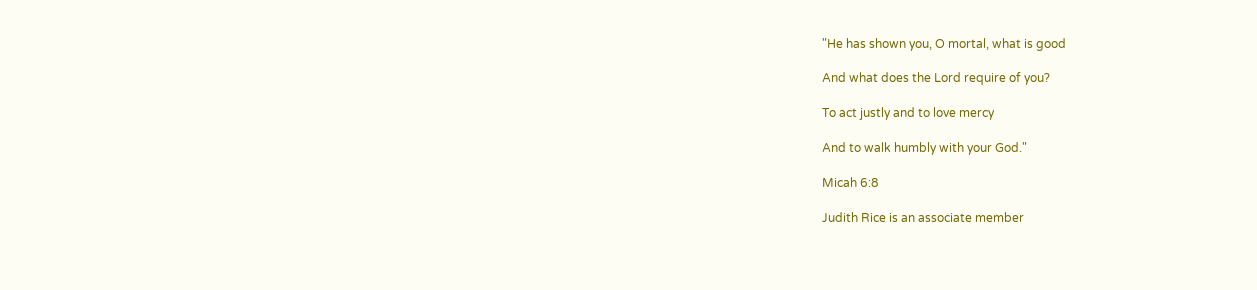"He has shown you, O mortal, what is good

And what does the Lord require of you?

To act justly and to love mercy

And to walk humbly with your God."

Micah 6:8

Judith Rice is an associate member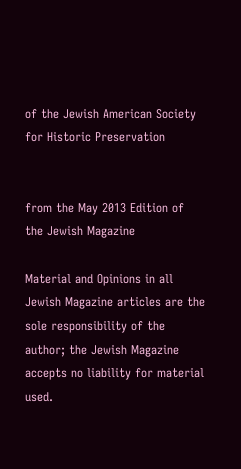of the Jewish American Society for Historic Preservation


from the May 2013 Edition of the Jewish Magazine

Material and Opinions in all Jewish Magazine articles are the sole responsibility of the author; the Jewish Magazine accepts no liability for material used.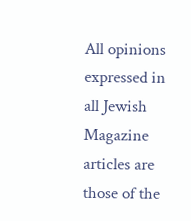All opinions expressed in all Jewish Magazine articles are those of the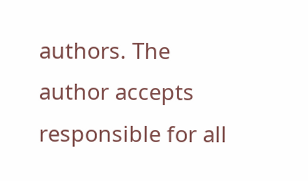authors. The author accepts responsible for all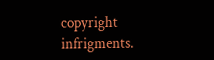copyright infrigments.